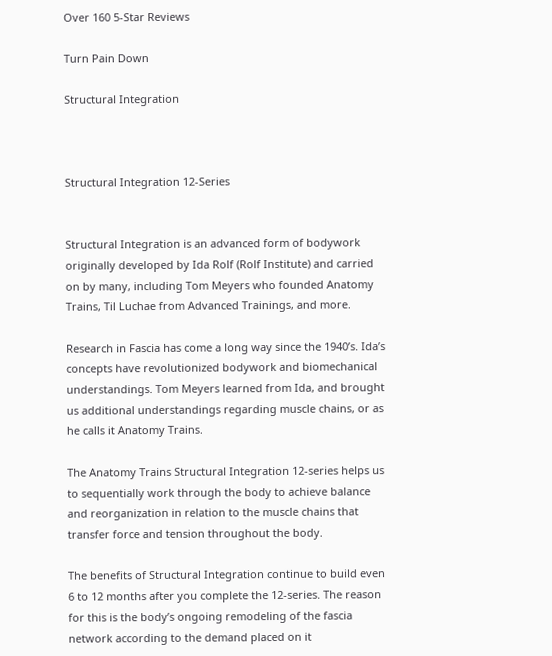Over 160 5-Star Reviews

Turn Pain Down

Structural Integration



Structural Integration 12-Series


Structural Integration is an advanced form of bodywork originally developed by Ida Rolf (Rolf Institute) and carried on by many, including Tom Meyers who founded Anatomy Trains, Til Luchae from Advanced Trainings, and more.

Research in Fascia has come a long way since the 1940’s. Ida’s concepts have revolutionized bodywork and biomechanical understandings. Tom Meyers learned from Ida, and brought us additional understandings regarding muscle chains, or as he calls it Anatomy Trains.

The Anatomy Trains Structural Integration 12-series helps us to sequentially work through the body to achieve balance and reorganization in relation to the muscle chains that transfer force and tension throughout the body.

The benefits of Structural Integration continue to build even 6 to 12 months after you complete the 12-series. The reason for this is the body’s ongoing remodeling of the fascia network according to the demand placed on it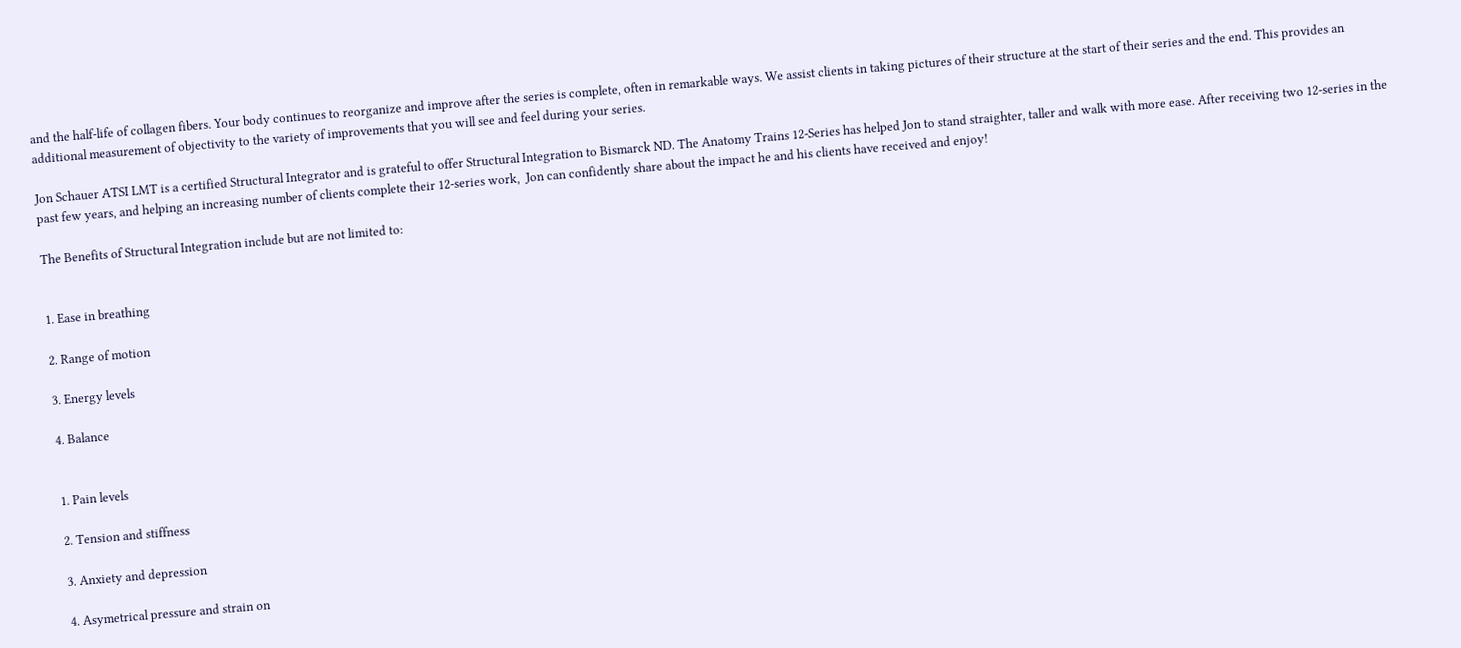and the half-life of collagen fibers. Your body continues to reorganize and improve after the series is complete, often in remarkable ways. We assist clients in taking pictures of their structure at the start of their series and the end. This provides an additional measurement of objectivity to the variety of improvements that you will see and feel during your series.

Jon Schauer ATSI LMT is a certified Structural Integrator and is grateful to offer Structural Integration to Bismarck ND. The Anatomy Trains 12-Series has helped Jon to stand straighter, taller and walk with more ease. After receiving two 12-series in the past few years, and helping an increasing number of clients complete their 12-series work,  Jon can confidently share about the impact he and his clients have received and enjoy!

The Benefits of Structural Integration include but are not limited to:


1. Ease in breathing

2. Range of motion

3. Energy levels

4. Balance


1. Pain levels

2. Tension and stiffness

3. Anxiety and depression

4. Asymetrical pressure and strain on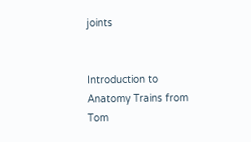joints


Introduction to Anatomy Trains from Tom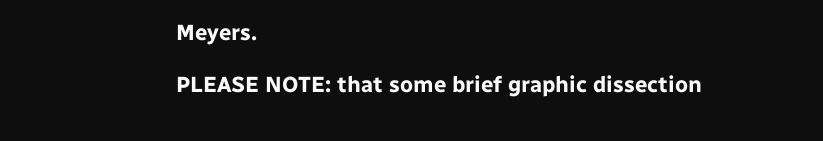Meyers.

PLEASE NOTE: that some brief graphic dissection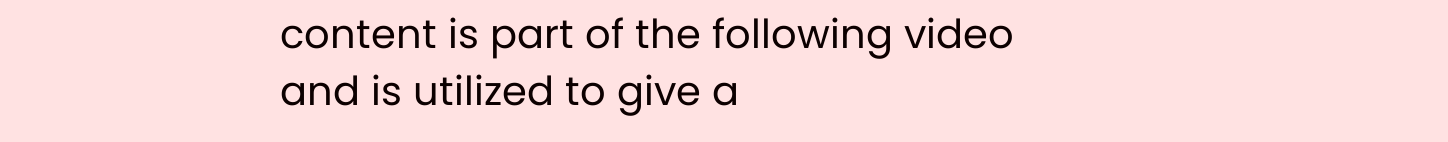content is part of the following video and is utilized to give a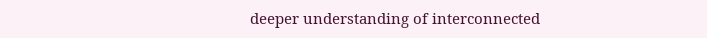deeper understanding of interconnected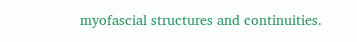myofascial structures and continuities.